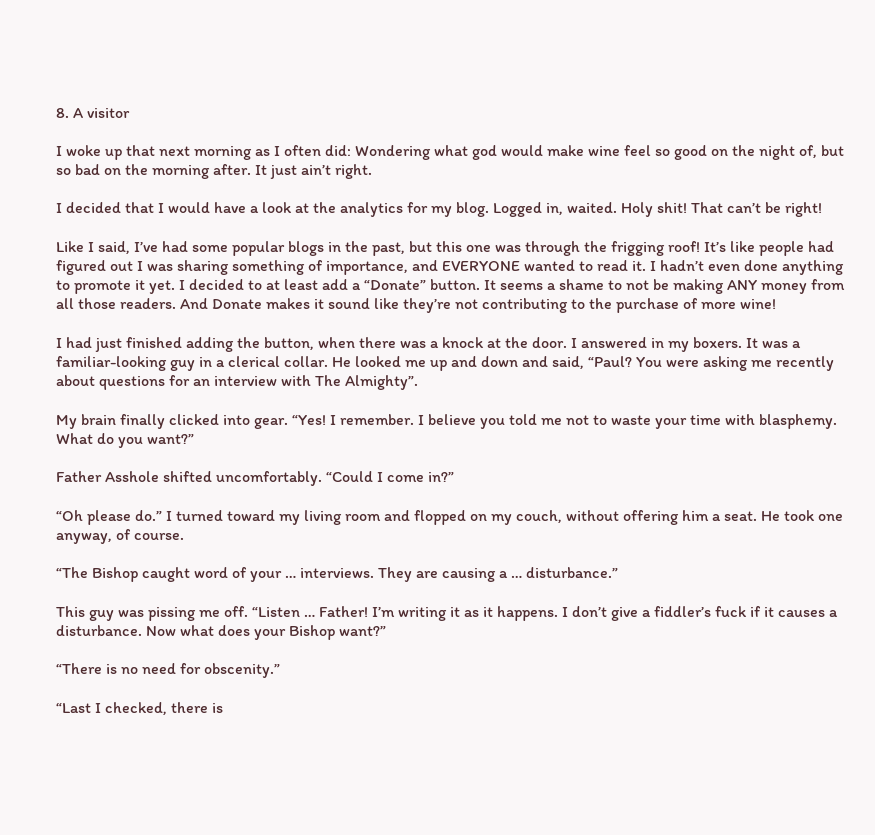8. A visitor

I woke up that next morning as I often did: Wondering what god would make wine feel so good on the night of, but so bad on the morning after. It just ain’t right.

I decided that I would have a look at the analytics for my blog. Logged in, waited. Holy shit! That can’t be right!

Like I said, I’ve had some popular blogs in the past, but this one was through the frigging roof! It’s like people had figured out I was sharing something of importance, and EVERYONE wanted to read it. I hadn’t even done anything to promote it yet. I decided to at least add a “Donate” button. It seems a shame to not be making ANY money from all those readers. And Donate makes it sound like they’re not contributing to the purchase of more wine!

I had just finished adding the button, when there was a knock at the door. I answered in my boxers. It was a familiar-looking guy in a clerical collar. He looked me up and down and said, “Paul? You were asking me recently about questions for an interview with The Almighty”.

My brain finally clicked into gear. “Yes! I remember. I believe you told me not to waste your time with blasphemy. What do you want?”

Father Asshole shifted uncomfortably. “Could I come in?”

“Oh please do.” I turned toward my living room and flopped on my couch, without offering him a seat. He took one anyway, of course.

“The Bishop caught word of your … interviews. They are causing a … disturbance.”

This guy was pissing me off. “Listen … Father! I’m writing it as it happens. I don’t give a fiddler’s fuck if it causes a disturbance. Now what does your Bishop want?”

“There is no need for obscenity.”

“Last I checked, there is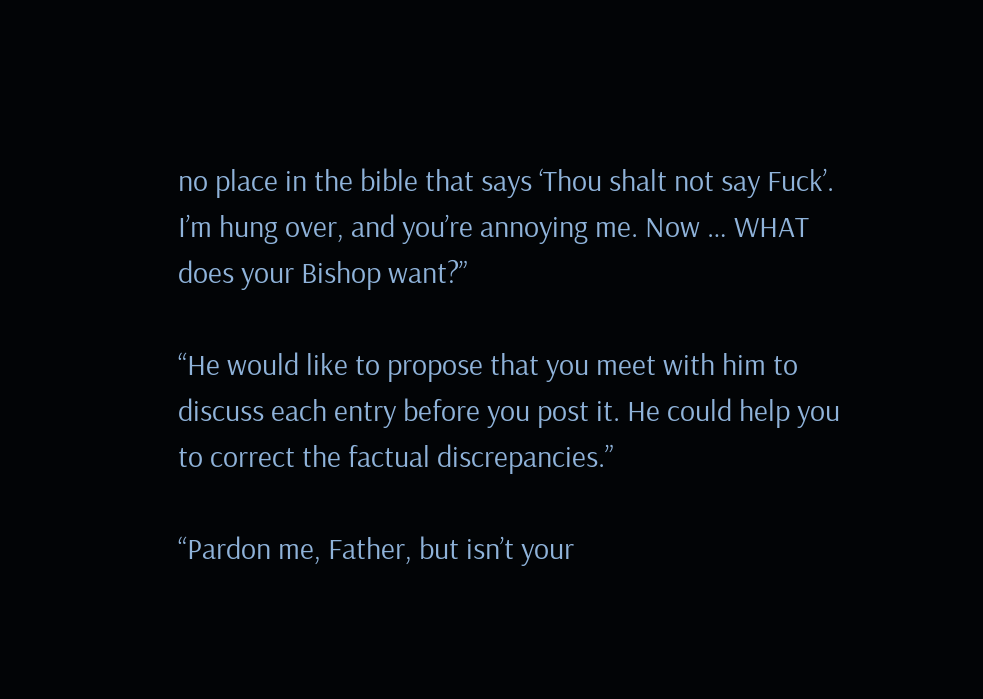no place in the bible that says ‘Thou shalt not say Fuck’. I’m hung over, and you’re annoying me. Now … WHAT does your Bishop want?”

“He would like to propose that you meet with him to discuss each entry before you post it. He could help you to correct the factual discrepancies.”

“Pardon me, Father, but isn’t your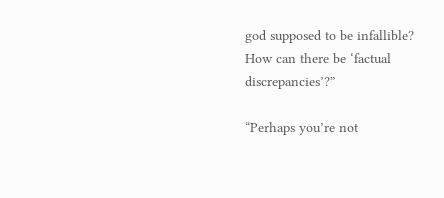god supposed to be infallible? How can there be ‘factual discrepancies’?”

“Perhaps you’re not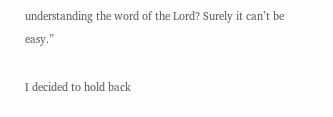understanding the word of the Lord? Surely it can’t be easy.”

I decided to hold back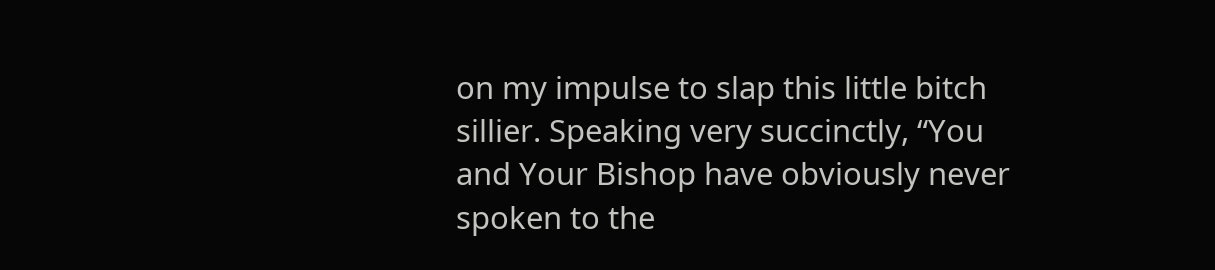on my impulse to slap this little bitch sillier. Speaking very succinctly, “You and Your Bishop have obviously never spoken to the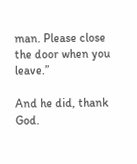man. Please close the door when you leave.”

And he did, thank God.